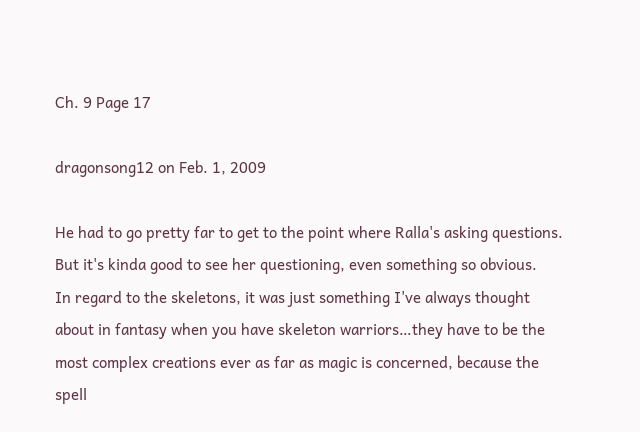Ch. 9 Page 17

dragonsong12 on Feb. 1, 2009

He had to go pretty far to get to the point where Ralla's asking questions. But it's kinda good to see her questioning, even something so obvious.
In regard to the skeletons, it was just something I've always thought about in fantasy when you have skeleton warriors…they have to be the most complex creations ever as far as magic is concerned, because the spell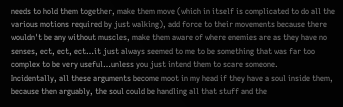needs to hold them together, make them move (which in itself is complicated to do all the various motions required by just walking), add force to their movements because there wouldn't be any without muscles, make them aware of where enemies are as they have no senses, ect, ect, ect…it just always seemed to me to be something that was far too complex to be very useful…unless you just intend them to scare someone.
Incidentally, all these arguments become moot in my head if they have a soul inside them, because then arguably, the soul could be handling all that stuff and the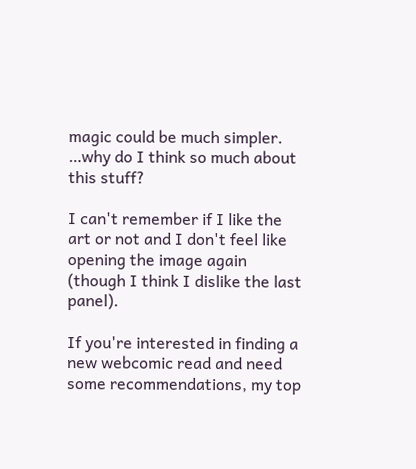magic could be much simpler.
…why do I think so much about this stuff?

I can't remember if I like the art or not and I don't feel like opening the image again (though I think I dislike the last panel).

If you're interested in finding a new webcomic read and need some recommendations, my top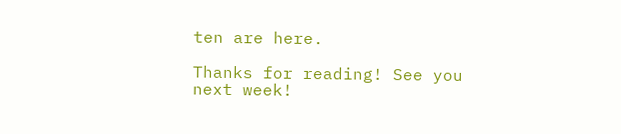ten are here.

Thanks for reading! See you next week!